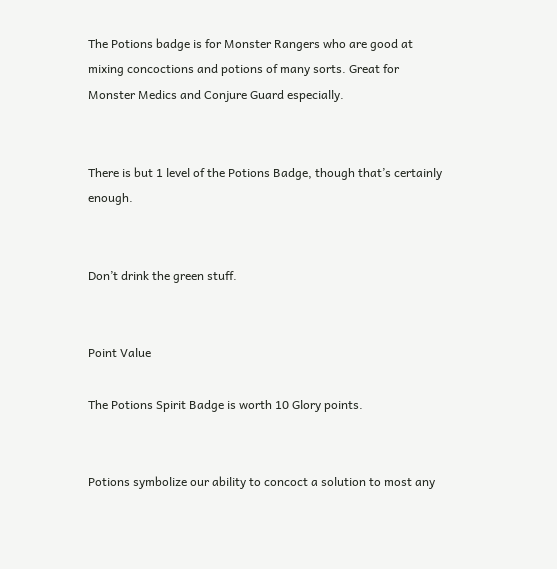The Potions badge is for Monster Rangers who are good at mixing concoctions and potions of many sorts. Great for Monster Medics and Conjure Guard especially.


There is but 1 level of the Potions Badge, though that’s certainly enough.


Don’t drink the green stuff.


Point Value

The Potions Spirit Badge is worth 10 Glory points.


Potions symbolize our ability to concoct a solution to most any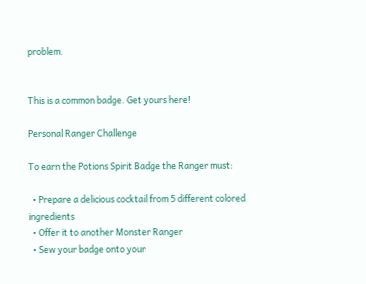problem.


This is a common badge. Get yours here!

Personal Ranger Challenge

To earn the Potions Spirit Badge the Ranger must:

  • Prepare a delicious cocktail from 5 different colored ingredients
  • Offer it to another Monster Ranger
  • Sew your badge onto your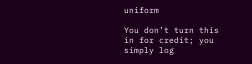uniform

You don’t turn this in for credit; you simply log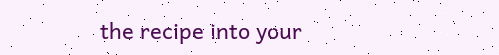the recipe into your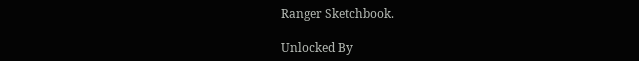Ranger Sketchbook.

Unlocked By